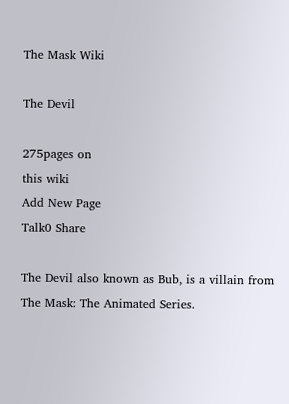The Mask Wiki

The Devil

275pages on
this wiki
Add New Page
Talk0 Share

The Devil also known as Bub, is a villain from The Mask: The Animated Series.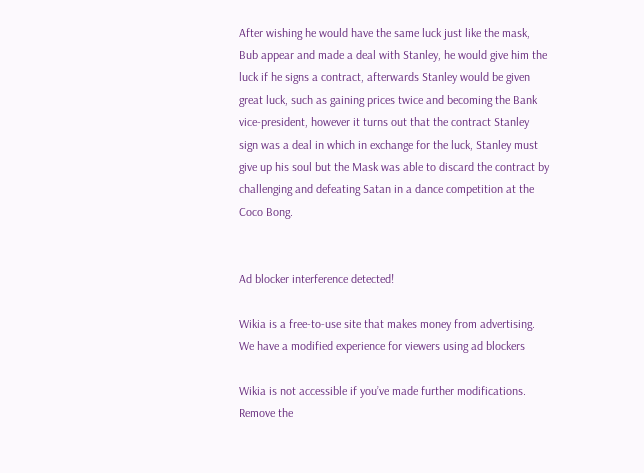After wishing he would have the same luck just like the mask, Bub appear and made a deal with Stanley, he would give him the luck if he signs a contract, afterwards Stanley would be given great luck, such as gaining prices twice and becoming the Bank vice-president, however it turns out that the contract Stanley sign was a deal in which in exchange for the luck, Stanley must give up his soul but the Mask was able to discard the contract by challenging and defeating Satan in a dance competition at the Coco Bong.


Ad blocker interference detected!

Wikia is a free-to-use site that makes money from advertising. We have a modified experience for viewers using ad blockers

Wikia is not accessible if you’ve made further modifications. Remove the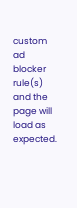custom ad blocker rule(s) and the page will load as expected.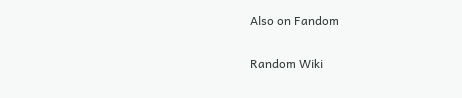Also on Fandom

Random Wiki